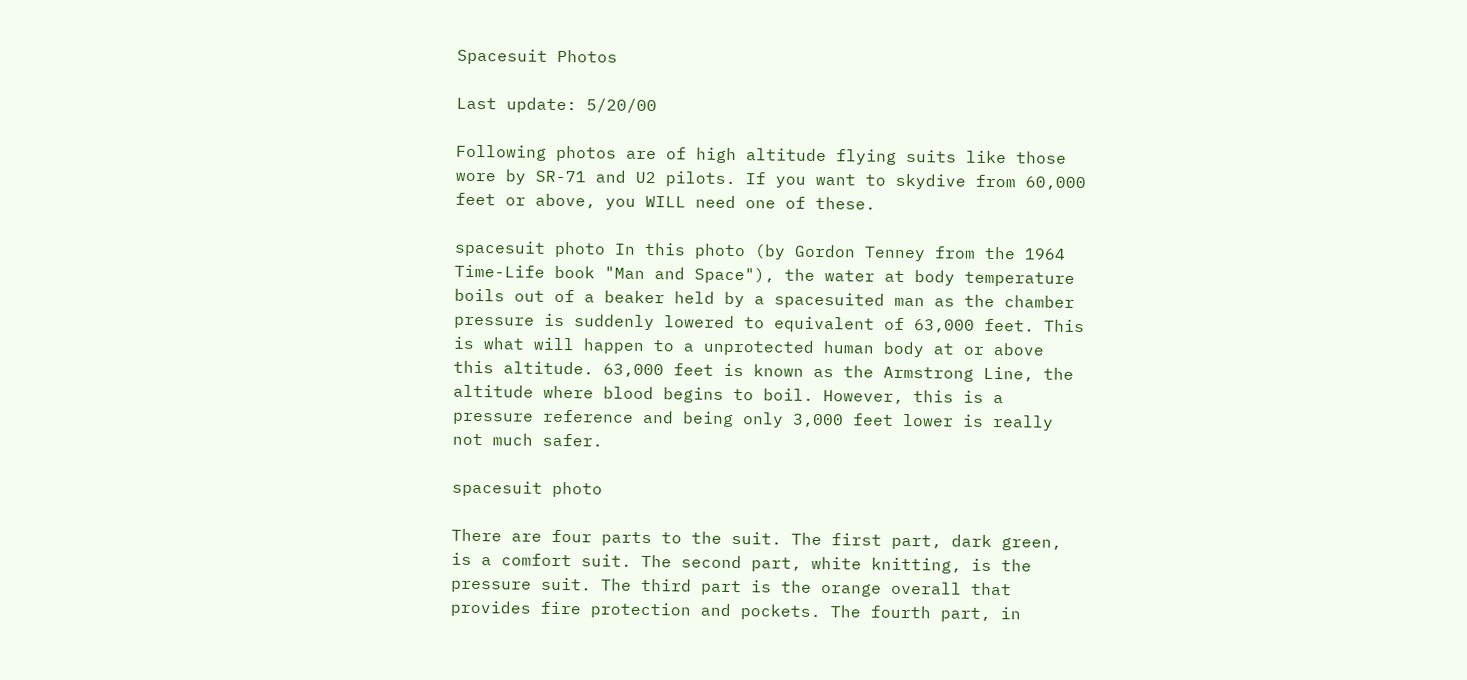Spacesuit Photos

Last update: 5/20/00

Following photos are of high altitude flying suits like those wore by SR-71 and U2 pilots. If you want to skydive from 60,000 feet or above, you WILL need one of these.

spacesuit photo In this photo (by Gordon Tenney from the 1964 Time-Life book "Man and Space"), the water at body temperature boils out of a beaker held by a spacesuited man as the chamber pressure is suddenly lowered to equivalent of 63,000 feet. This is what will happen to a unprotected human body at or above this altitude. 63,000 feet is known as the Armstrong Line, the altitude where blood begins to boil. However, this is a pressure reference and being only 3,000 feet lower is really not much safer.

spacesuit photo

There are four parts to the suit. The first part, dark green, is a comfort suit. The second part, white knitting, is the pressure suit. The third part is the orange overall that provides fire protection and pockets. The fourth part, in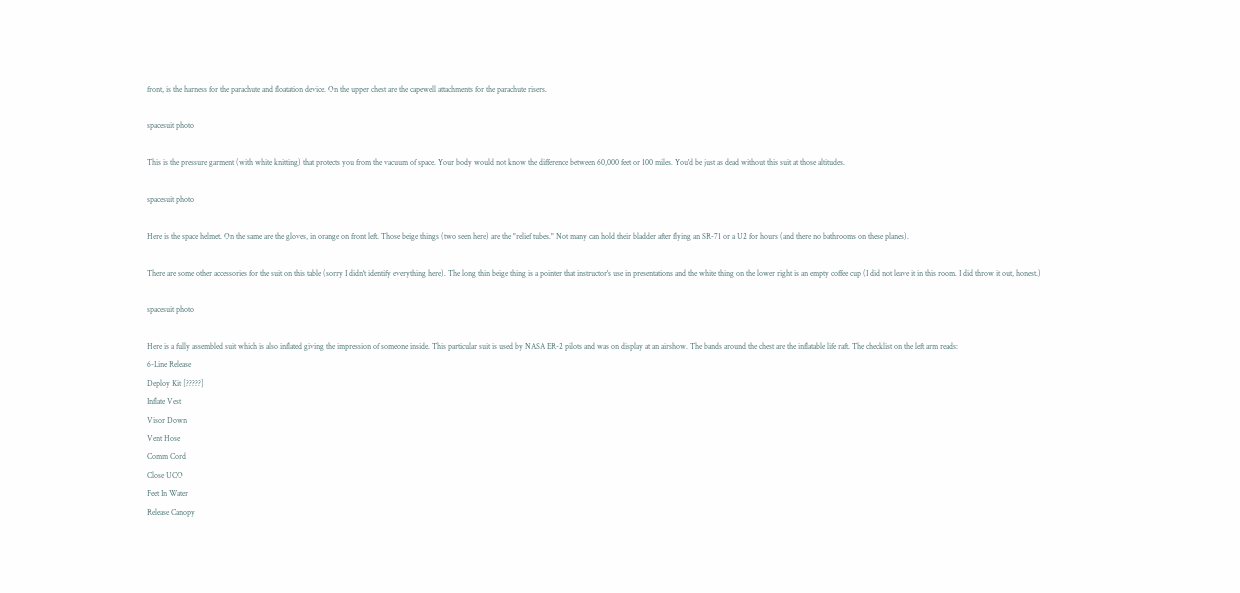front, is the harness for the parachute and floatation device. On the upper chest are the capewell attachments for the parachute risers.

spacesuit photo

This is the pressure garment (with white knitting) that protects you from the vacuum of space. Your body would not know the difference between 60,000 feet or 100 miles. You'd be just as dead without this suit at those altitudes.

spacesuit photo

Here is the space helmet. On the same are the gloves, in orange on front left. Those beige things (two seen here) are the "relief tubes." Not many can hold their bladder after flying an SR-71 or a U2 for hours (and there no bathrooms on these planes).

There are some other accessories for the suit on this table (sorry I didn't identify everything here). The long thin beige thing is a pointer that instructor's use in presentations and the white thing on the lower right is an empty coffee cup (I did not leave it in this room. I did throw it out, honest.)

spacesuit photo

Here is a fully assembled suit which is also inflated giving the impression of someone inside. This particular suit is used by NASA ER-2 pilots and was on display at an airshow. The bands around the chest are the inflatable life raft. The checklist on the left arm reads:
6-Line Release
Deploy Kit [?????]
Inflate Vest
Visor Down
Vent Hose
Comm Cord
Close UCO
Feet In Water
Release Canopy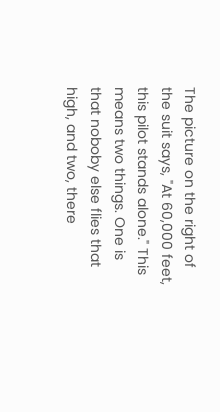The picture on the right of the suit says, "At 60,000 feet, this pilot stands alone." This means two things. One is that noboby else flies that high, and two, there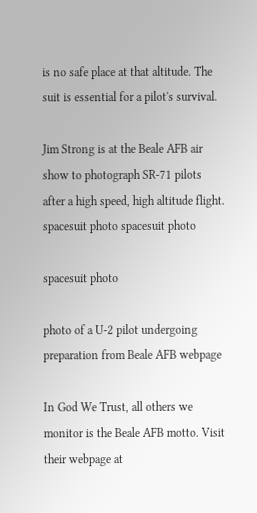is no safe place at that altitude. The suit is essential for a pilot's survival.

Jim Strong is at the Beale AFB air show to photograph SR-71 pilots after a high speed, high altitude flight.
spacesuit photo spacesuit photo

spacesuit photo

photo of a U-2 pilot undergoing preparation from Beale AFB webpage

In God We Trust, all others we monitor is the Beale AFB motto. Visit their webpage at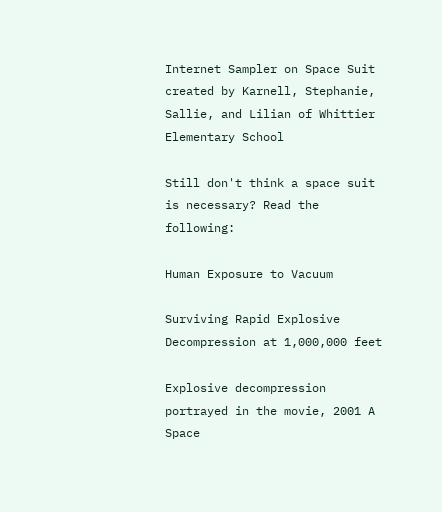Internet Sampler on Space Suit created by Karnell, Stephanie, Sallie, and Lilian of Whittier Elementary School

Still don't think a space suit is necessary? Read the following:

Human Exposure to Vacuum

Surviving Rapid Explosive Decompression at 1,000,000 feet

Explosive decompression portrayed in the movie, 2001 A Space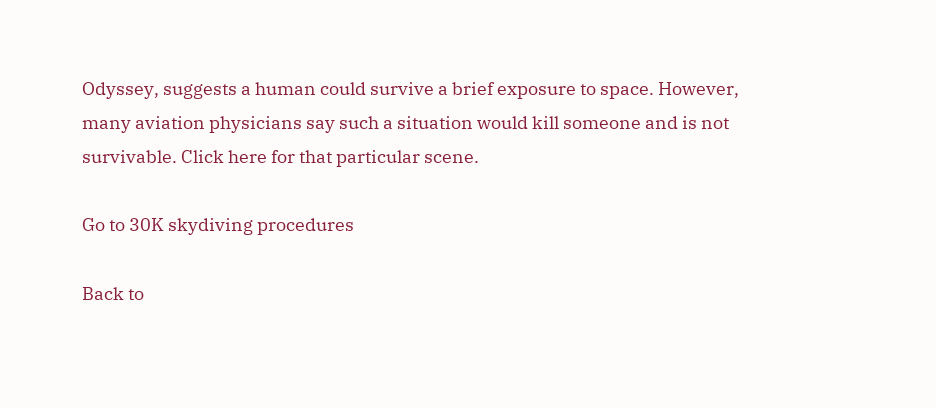Odyssey, suggests a human could survive a brief exposure to space. However, many aviation physicians say such a situation would kill someone and is not survivable. Click here for that particular scene.

Go to 30K skydiving procedures

Back to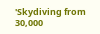'Skydiving from 30,000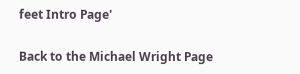feet Intro Page'

Back to the Michael Wright Page